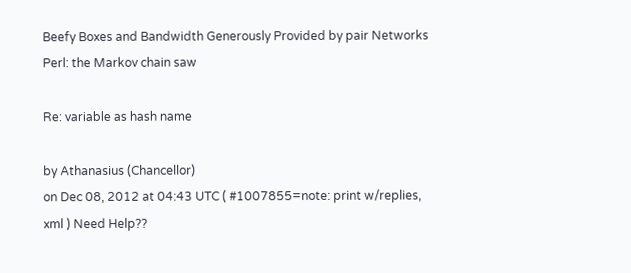Beefy Boxes and Bandwidth Generously Provided by pair Networks
Perl: the Markov chain saw

Re: variable as hash name

by Athanasius (Chancellor)
on Dec 08, 2012 at 04:43 UTC ( #1007855=note: print w/replies, xml ) Need Help??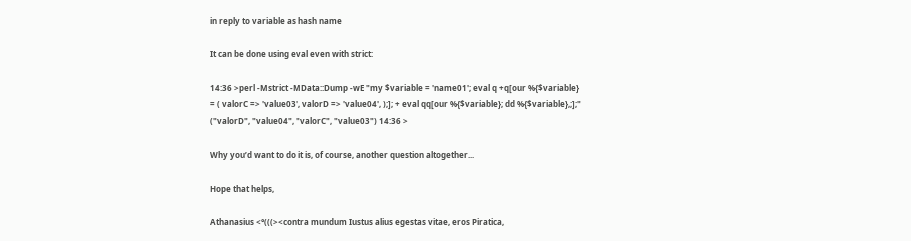in reply to variable as hash name

It can be done using eval even with strict:

14:36 >perl -Mstrict -MData::Dump -wE "my $variable = 'name01'; eval q +q[our %{$variable} = ( valorC => 'value03', valorD => 'value04', );]; + eval qq[our %{$variable}; dd %{$variable},;];" ("valorD", "value04", "valorC", "value03") 14:36 >

Why you’d want to do it is, of course, another question altogether...

Hope that helps,

Athanasius <°(((><contra mundum Iustus alius egestas vitae, eros Piratica,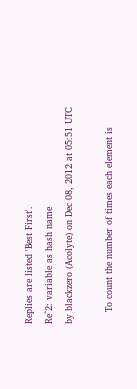Replies are listed 'Best First'.
Re^2: variable as hash name
by blackzero (Acolyte) on Dec 08, 2012 at 05:51 UTC

    To count the number of times each element is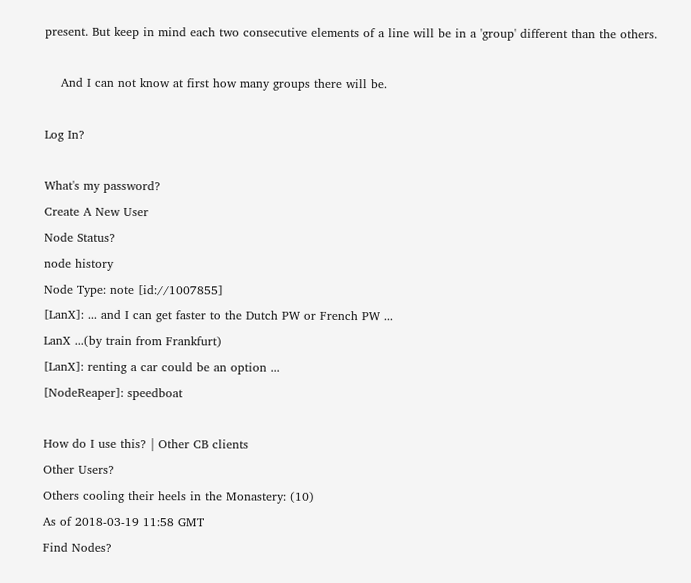present. But keep in mind each two consecutive elements of a line will be in a 'group' different than the others.

    And I can not know at first how many groups there will be.

Log In?

What's my password?
Create A New User
Node Status?
node history
Node Type: note [id://1007855]
[LanX]: ... and I can get faster to the Dutch PW or French PW ...
LanX ...(by train from Frankfurt)
[LanX]: renting a car could be an option ...
[NodeReaper]: speedboat

How do I use this? | Other CB clients
Other Users?
Others cooling their heels in the Monastery: (10)
As of 2018-03-19 11:58 GMT
Find Nodes?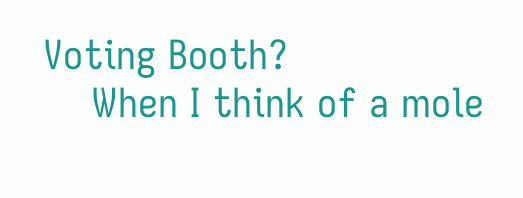Voting Booth?
    When I think of a mole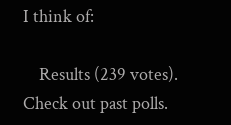I think of:

    Results (239 votes). Check out past polls.